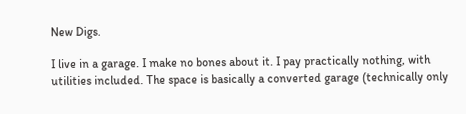New Digs.

I live in a garage. I make no bones about it. I pay practically nothing, with utilities included. The space is basically a converted garage (technically only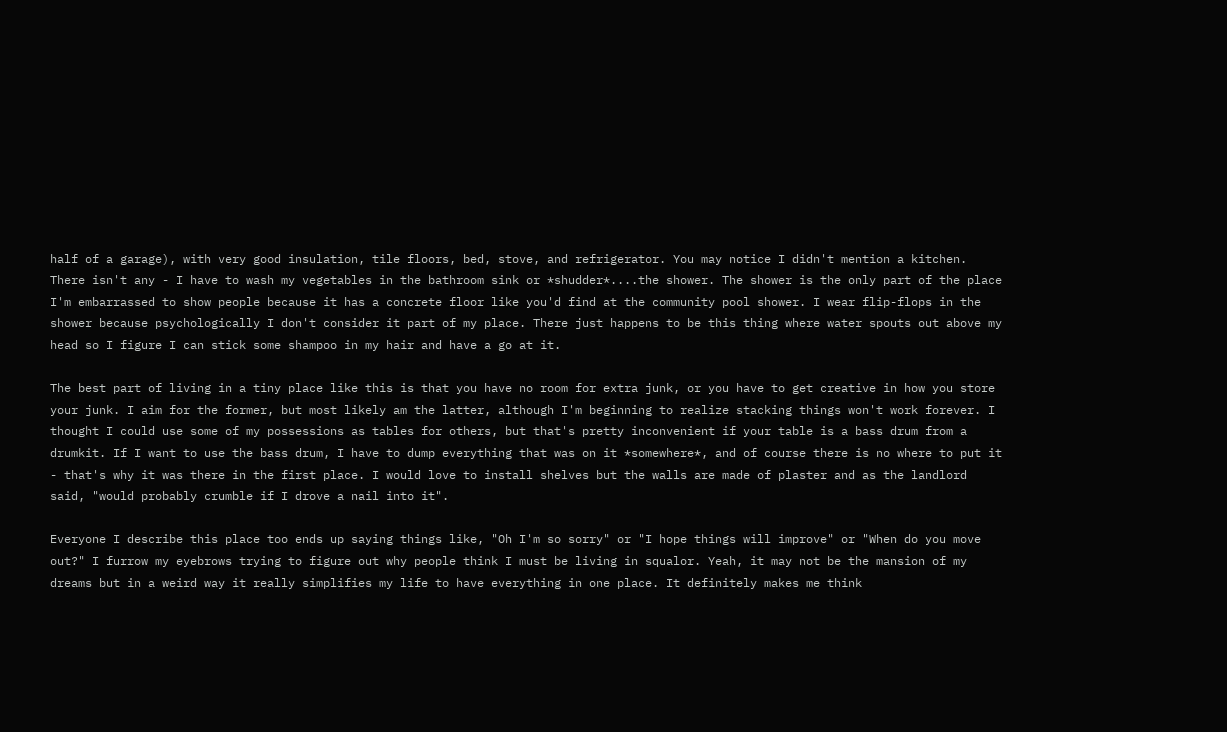half of a garage), with very good insulation, tile floors, bed, stove, and refrigerator. You may notice I didn't mention a kitchen. There isn't any - I have to wash my vegetables in the bathroom sink or *shudder*....the shower. The shower is the only part of the place I'm embarrassed to show people because it has a concrete floor like you'd find at the community pool shower. I wear flip-flops in the shower because psychologically I don't consider it part of my place. There just happens to be this thing where water spouts out above my head so I figure I can stick some shampoo in my hair and have a go at it.

The best part of living in a tiny place like this is that you have no room for extra junk, or you have to get creative in how you store your junk. I aim for the former, but most likely am the latter, although I'm beginning to realize stacking things won't work forever. I thought I could use some of my possessions as tables for others, but that's pretty inconvenient if your table is a bass drum from a drumkit. If I want to use the bass drum, I have to dump everything that was on it *somewhere*, and of course there is no where to put it - that's why it was there in the first place. I would love to install shelves but the walls are made of plaster and as the landlord said, "would probably crumble if I drove a nail into it".

Everyone I describe this place too ends up saying things like, "Oh I'm so sorry" or "I hope things will improve" or "When do you move out?" I furrow my eyebrows trying to figure out why people think I must be living in squalor. Yeah, it may not be the mansion of my dreams but in a weird way it really simplifies my life to have everything in one place. It definitely makes me think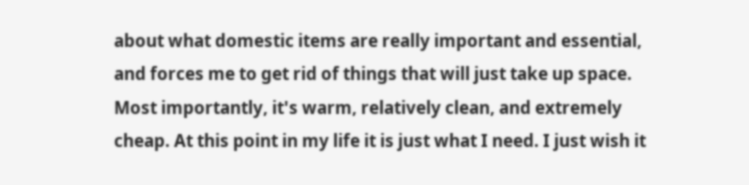about what domestic items are really important and essential, and forces me to get rid of things that will just take up space. Most importantly, it's warm, relatively clean, and extremely cheap. At this point in my life it is just what I need. I just wish it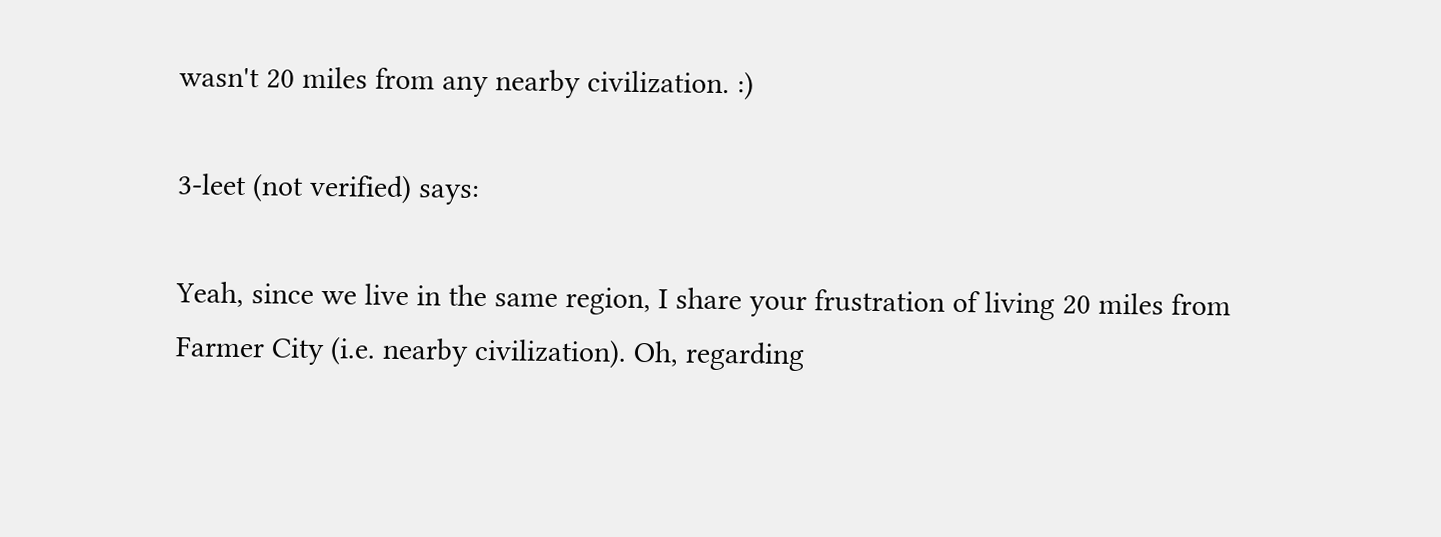wasn't 20 miles from any nearby civilization. :)

3-leet (not verified) says:

Yeah, since we live in the same region, I share your frustration of living 20 miles from Farmer City (i.e. nearby civilization). Oh, regarding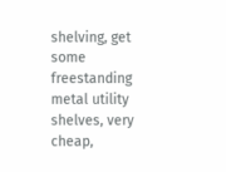shelving, get some freestanding metal utility shelves, very cheap,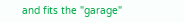and fits the "garage"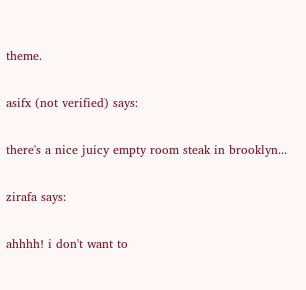theme.

asifx (not verified) says:

there's a nice juicy empty room steak in brooklyn...

zirafa says:

ahhhh! i don't want to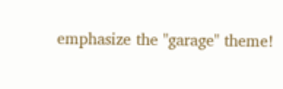emphasize the "garage" theme!